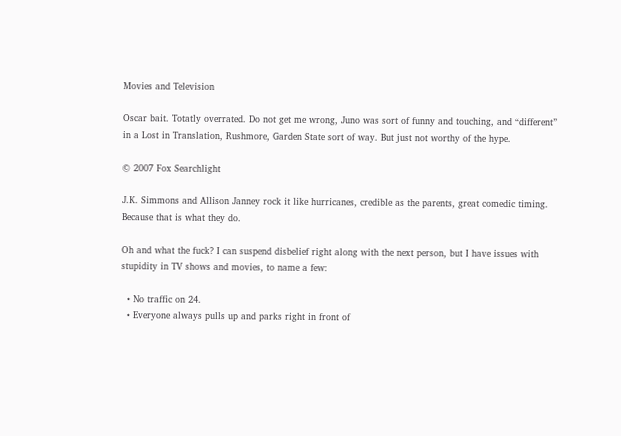Movies and Television

Oscar bait. Totatly overrated. Do not get me wrong, Juno was sort of funny and touching, and “different” in a Lost in Translation, Rushmore, Garden State sort of way. But just not worthy of the hype.

© 2007 Fox Searchlight

J.K. Simmons and Allison Janney rock it like hurricanes, credible as the parents, great comedic timing. Because that is what they do.

Oh and what the fuck? I can suspend disbelief right along with the next person, but I have issues with stupidity in TV shows and movies, to name a few:

  • No traffic on 24.
  • Everyone always pulls up and parks right in front of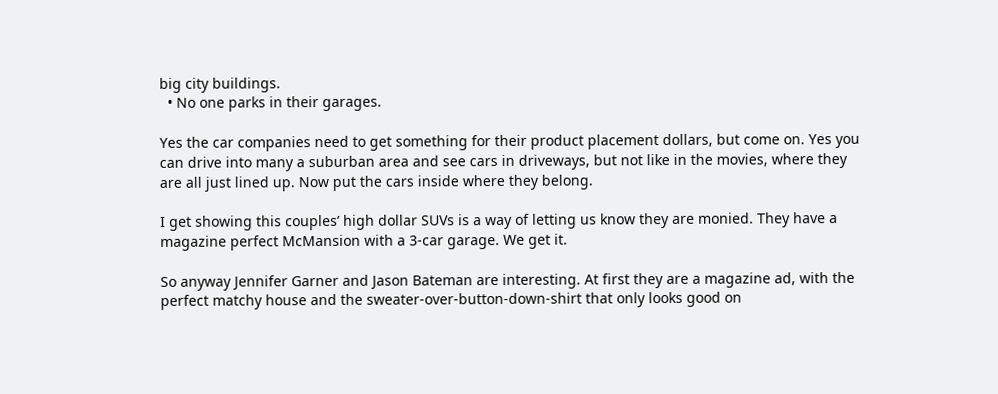big city buildings.
  • No one parks in their garages.

Yes the car companies need to get something for their product placement dollars, but come on. Yes you can drive into many a suburban area and see cars in driveways, but not like in the movies, where they are all just lined up. Now put the cars inside where they belong.

I get showing this couples’ high dollar SUVs is a way of letting us know they are monied. They have a magazine perfect McMansion with a 3-car garage. We get it.

So anyway Jennifer Garner and Jason Bateman are interesting. At first they are a magazine ad, with the perfect matchy house and the sweater-over-button-down-shirt that only looks good on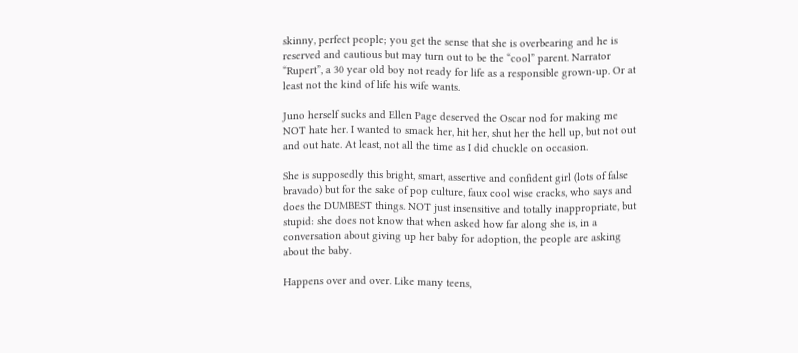skinny, perfect people; you get the sense that she is overbearing and he is reserved and cautious but may turn out to be the “cool” parent. Narrator “Rupert”, a 30 year old boy not ready for life as a responsible grown-up. Or at least not the kind of life his wife wants.

Juno herself sucks and Ellen Page deserved the Oscar nod for making me NOT hate her. I wanted to smack her, hit her, shut her the hell up, but not out and out hate. At least, not all the time as I did chuckle on occasion.

She is supposedly this bright, smart, assertive and confident girl (lots of false bravado) but for the sake of pop culture, faux cool wise cracks, who says and does the DUMBEST things. NOT just insensitive and totally inappropriate, but stupid: she does not know that when asked how far along she is, in a conversation about giving up her baby for adoption, the people are asking about the baby.

Happens over and over. Like many teens,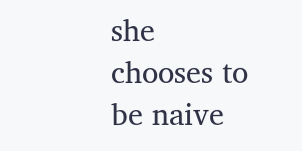she chooses to be naive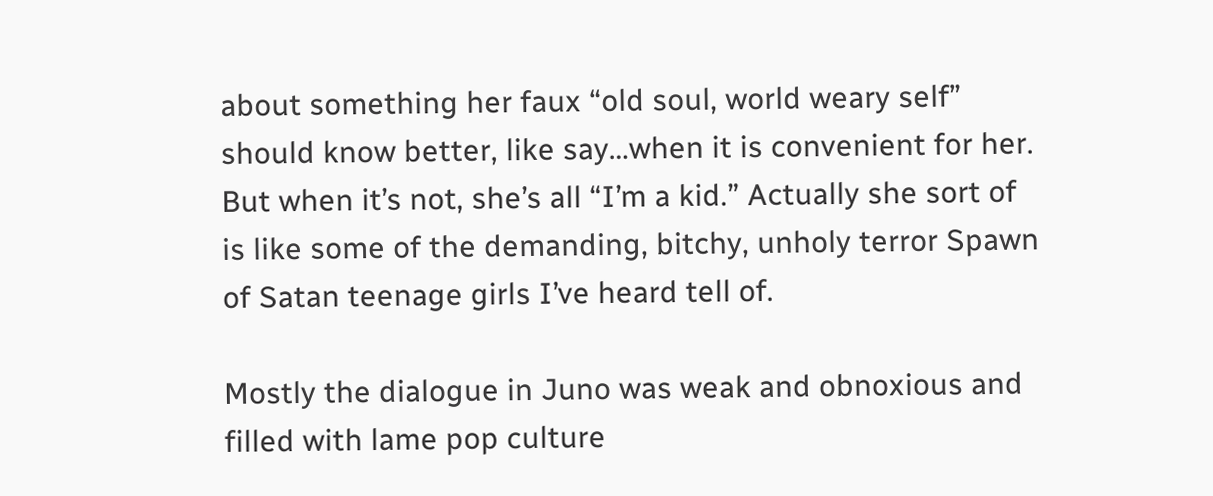about something her faux “old soul, world weary self” should know better, like say…when it is convenient for her. But when it’s not, she’s all “I’m a kid.” Actually she sort of is like some of the demanding, bitchy, unholy terror Spawn of Satan teenage girls I’ve heard tell of.

Mostly the dialogue in Juno was weak and obnoxious and filled with lame pop culture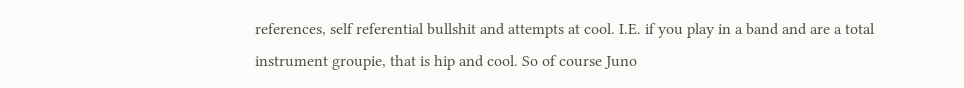references, self referential bullshit and attempts at cool. I.E. if you play in a band and are a total instrument groupie, that is hip and cool. So of course Juno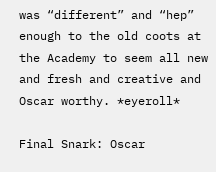was “different” and “hep” enough to the old coots at the Academy to seem all new and fresh and creative and Oscar worthy. *eyeroll*

Final Snark: Oscar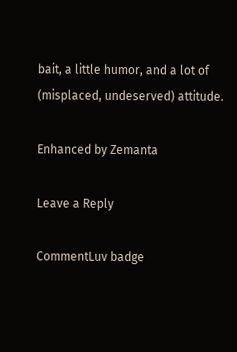bait, a little humor, and a lot of (misplaced, undeserved) attitude.

Enhanced by Zemanta

Leave a Reply

CommentLuv badge